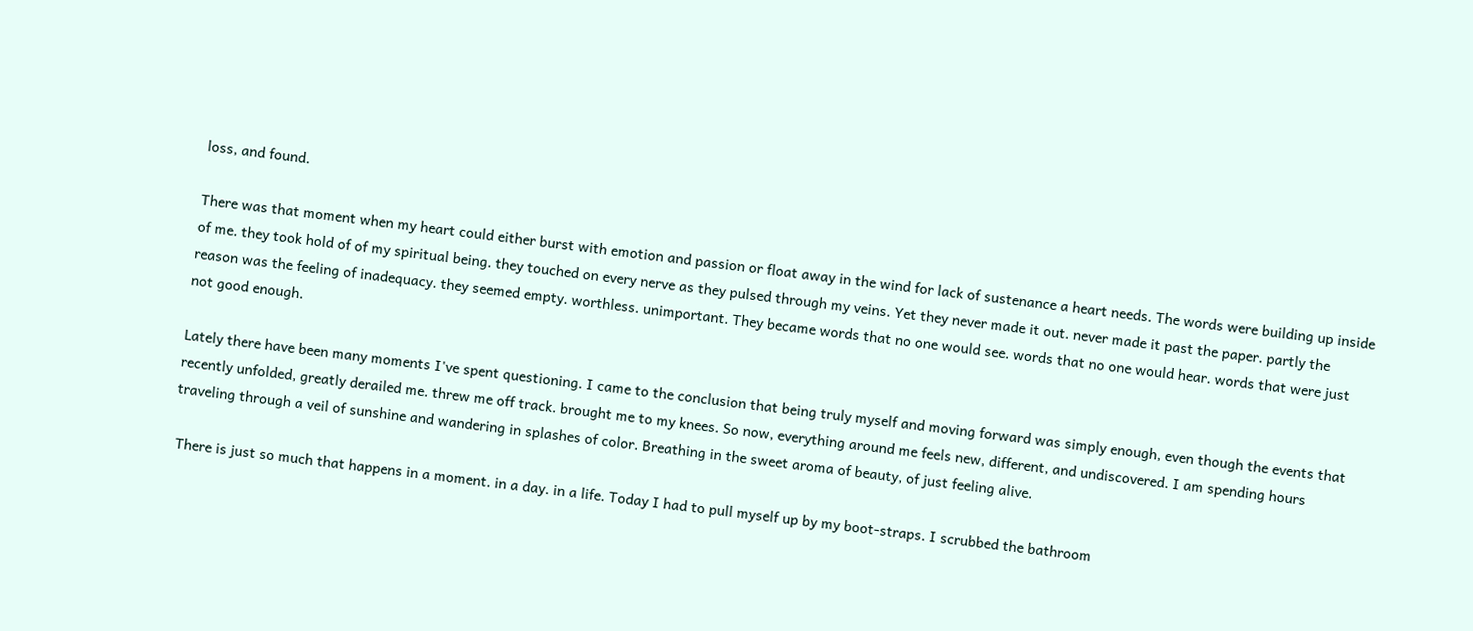loss, and found.

There was that moment when my heart could either burst with emotion and passion or float away in the wind for lack of sustenance a heart needs. The words were building up inside of me. they took hold of of my spiritual being. they touched on every nerve as they pulsed through my veins. Yet they never made it out. never made it past the paper. partly the reason was the feeling of inadequacy. they seemed empty. worthless. unimportant. They became words that no one would see. words that no one would hear. words that were just not good enough.

Lately there have been many moments I've spent questioning. I came to the conclusion that being truly myself and moving forward was simply enough, even though the events that recently unfolded, greatly derailed me. threw me off track. brought me to my knees. So now, everything around me feels new, different, and undiscovered. I am spending hours traveling through a veil of sunshine and wandering in splashes of color. Breathing in the sweet aroma of beauty, of just feeling alive.

 There is just so much that happens in a moment. in a day. in a life. Today I had to pull myself up by my boot-straps. I scrubbed the bathroom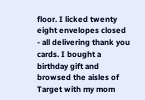floor. I licked twenty eight envelopes closed - all delivering thank you cards. I bought a birthday gift and browsed the aisles of Target with my mom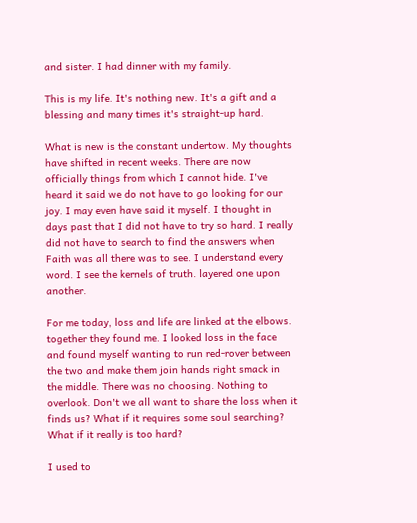and sister. I had dinner with my family.

This is my life. It's nothing new. It's a gift and a blessing and many times it's straight-up hard.

What is new is the constant undertow. My thoughts have shifted in recent weeks. There are now  officially things from which I cannot hide. I've heard it said we do not have to go looking for our joy. I may even have said it myself. I thought in days past that I did not have to try so hard. I really did not have to search to find the answers when Faith was all there was to see. I understand every word. I see the kernels of truth. layered one upon another.

For me today, loss and life are linked at the elbows. together they found me. I looked loss in the face and found myself wanting to run red-rover between the two and make them join hands right smack in the middle. There was no choosing. Nothing to overlook. Don't we all want to share the loss when it finds us? What if it requires some soul searching? What if it really is too hard?

I used to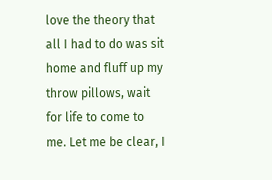love the theory that all I had to do was sit home and fluff up my throw pillows, wait for life to come to me. Let me be clear, I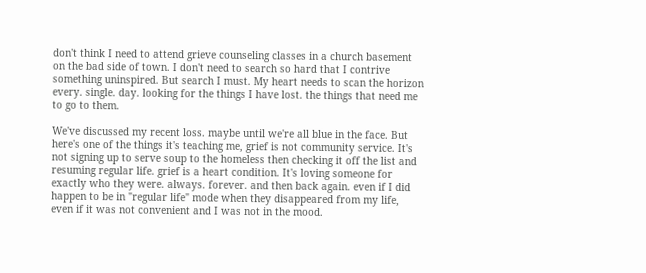don't think I need to attend grieve counseling classes in a church basement on the bad side of town. I don't need to search so hard that I contrive something uninspired. But search I must. My heart needs to scan the horizon every. single. day. looking for the things I have lost. the things that need me to go to them.

We've discussed my recent loss. maybe until we're all blue in the face. But here's one of the things it's teaching me, grief is not community service. It's not signing up to serve soup to the homeless then checking it off the list and resuming regular life. grief is a heart condition. It's loving someone for exactly who they were. always. forever. and then back again. even if I did happen to be in "regular life" mode when they disappeared from my life, even if it was not convenient and I was not in the mood.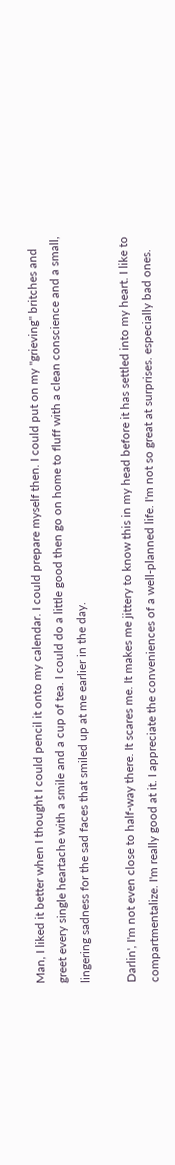Man, I liked it better when I thought I could pencil it onto my calendar. I could prepare myself then. I could put on my "grieving" britches and greet every single heartache with a smile and a cup of tea. I could do a little good then go on home to fluff with a clean conscience and a small, lingering sadness for the sad faces that smiled up at me earlier in the day.

Darlin', I'm not even close to half-way there. It scares me. It makes me jittery to know this in my head before it has settled into my heart. I like to compartmentalize. I'm really good at it. I appreciate the conveniences of a well-planned life. I'm not so great at surprises. especially bad ones.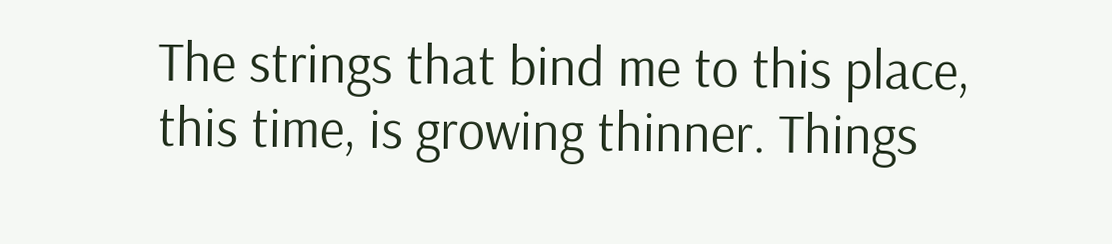The strings that bind me to this place, this time, is growing thinner. Things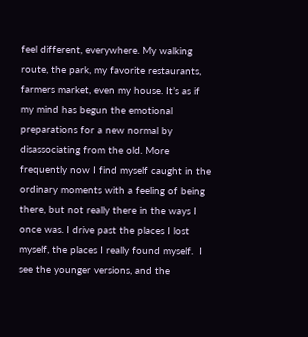feel different, everywhere. My walking route, the park, my favorite restaurants, farmers market, even my house. It’s as if my mind has begun the emotional preparations for a new normal by disassociating from the old. More frequently now I find myself caught in the ordinary moments with a feeling of being there, but not really there in the ways I once was. I drive past the places I lost myself, the places I really found myself.  I see the younger versions, and the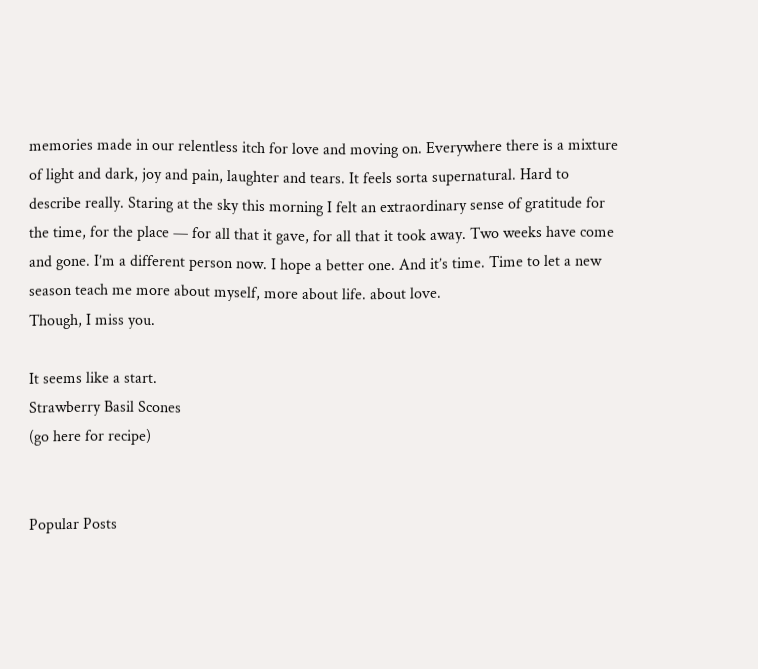memories made in our relentless itch for love and moving on. Everywhere there is a mixture of light and dark, joy and pain, laughter and tears. It feels sorta supernatural. Hard to describe really. Staring at the sky this morning I felt an extraordinary sense of gratitude for the time, for the place — for all that it gave, for all that it took away. Two weeks have come and gone. I’m a different person now. I hope a better one. And it’s time. Time to let a new season teach me more about myself, more about life. about love.
Though, I miss you.

It seems like a start.
Strawberry Basil Scones
(go here for recipe)


Popular Posts